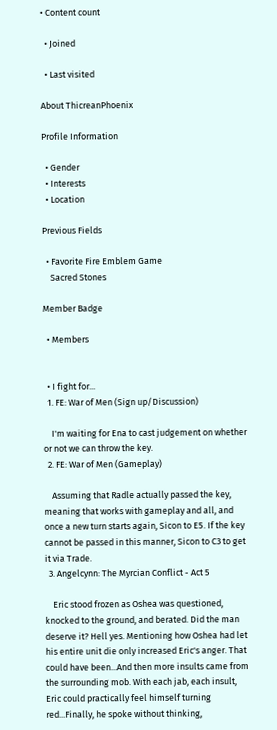• Content count

  • Joined

  • Last visited

About ThicreanPhoenix

Profile Information

  • Gender
  • Interests
  • Location

Previous Fields

  • Favorite Fire Emblem Game
    Sacred Stones

Member Badge

  • Members


  • I fight for...
  1. FE: War of Men (Sign up/Discussion)

    I'm waiting for Ena to cast judgement on whether or not we can throw the key.
  2. FE: War of Men (Gameplay)

    Assuming that Radle actually passed the key, meaning that works with gameplay and all, and once a new turn starts again, Sicon to E5. If the key cannot be passed in this manner, Sicon to C3 to get it via Trade.
  3. Angelcynn: The Myrcian Conflict - Act 5

    Eric stood frozen as Oshea was questioned, knocked to the ground, and berated. Did the man deserve it? Hell yes. Mentioning how Oshea had let his entire unit die only increased Eric's anger. That could have been...And then more insults came from the surrounding mob. With each jab, each insult, Eric could practically feel himself turning red...Finally, he spoke without thinking,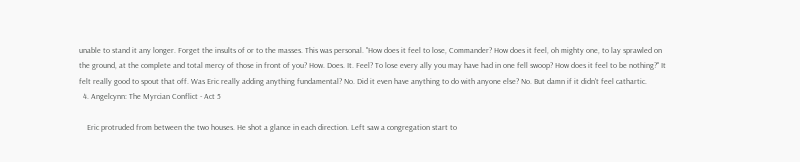unable to stand it any longer. Forget the insults of or to the masses. This was personal. "How does it feel to lose, Commander? How does it feel, oh mighty one, to lay sprawled on the ground, at the complete and total mercy of those in front of you? How. Does. It. Feel? To lose every ally you may have had in one fell swoop? How does it feel to be nothing?" It felt really good to spout that off. Was Eric really adding anything fundamental? No. Did it even have anything to do with anyone else? No. But damn if it didn't feel cathartic.
  4. Angelcynn: The Myrcian Conflict - Act 5

    Eric protruded from between the two houses. He shot a glance in each direction. Left saw a congregation start to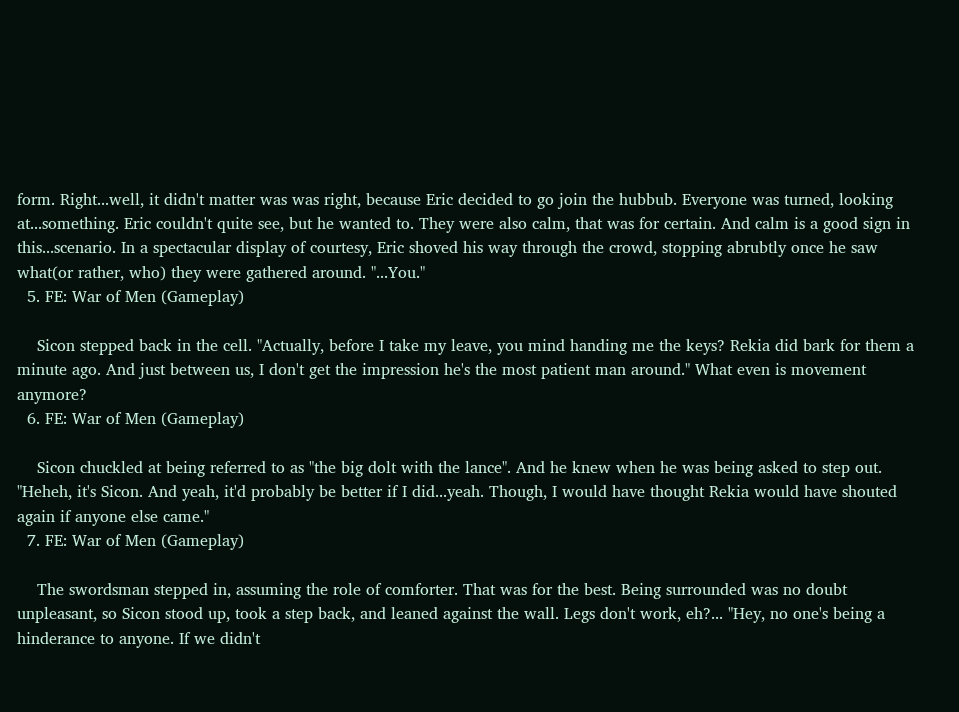form. Right...well, it didn't matter was was right, because Eric decided to go join the hubbub. Everyone was turned, looking at...something. Eric couldn't quite see, but he wanted to. They were also calm, that was for certain. And calm is a good sign in this...scenario. In a spectacular display of courtesy, Eric shoved his way through the crowd, stopping abrubtly once he saw what(or rather, who) they were gathered around. "...You."
  5. FE: War of Men (Gameplay)

    Sicon stepped back in the cell. "Actually, before I take my leave, you mind handing me the keys? Rekia did bark for them a minute ago. And just between us, I don't get the impression he's the most patient man around." What even is movement anymore?
  6. FE: War of Men (Gameplay)

    Sicon chuckled at being referred to as "the big dolt with the lance". And he knew when he was being asked to step out. "Heheh, it's Sicon. And yeah, it'd probably be better if I did...yeah. Though, I would have thought Rekia would have shouted again if anyone else came."
  7. FE: War of Men (Gameplay)

    The swordsman stepped in, assuming the role of comforter. That was for the best. Being surrounded was no doubt unpleasant, so Sicon stood up, took a step back, and leaned against the wall. Legs don't work, eh?... "Hey, no one's being a hinderance to anyone. If we didn't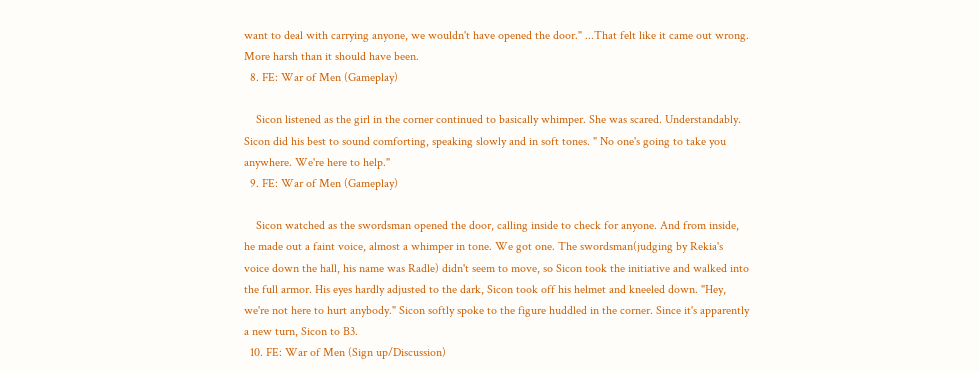want to deal with carrying anyone, we wouldn't have opened the door." ...That felt like it came out wrong. More harsh than it should have been.
  8. FE: War of Men (Gameplay)

    Sicon listened as the girl in the corner continued to basically whimper. She was scared. Understandably. Sicon did his best to sound comforting, speaking slowly and in soft tones. " No one's going to take you anywhere. We're here to help."
  9. FE: War of Men (Gameplay)

    Sicon watched as the swordsman opened the door, calling inside to check for anyone. And from inside, he made out a faint voice, almost a whimper in tone. We got one. The swordsman(judging by Rekia's voice down the hall, his name was Radle) didn't seem to move, so Sicon took the initiative and walked into the full armor. His eyes hardly adjusted to the dark, Sicon took off his helmet and kneeled down. "Hey, we're not here to hurt anybody." Sicon softly spoke to the figure huddled in the corner. Since it's apparently a new turn, Sicon to B3.
  10. FE: War of Men (Sign up/Discussion)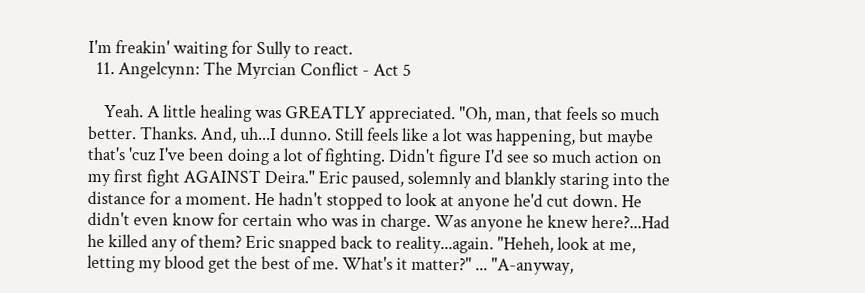I'm freakin' waiting for Sully to react.
  11. Angelcynn: The Myrcian Conflict - Act 5

    Yeah. A little healing was GREATLY appreciated. "Oh, man, that feels so much better. Thanks. And, uh...I dunno. Still feels like a lot was happening, but maybe that's 'cuz I've been doing a lot of fighting. Didn't figure I'd see so much action on my first fight AGAINST Deira." Eric paused, solemnly and blankly staring into the distance for a moment. He hadn't stopped to look at anyone he'd cut down. He didn't even know for certain who was in charge. Was anyone he knew here?...Had he killed any of them? Eric snapped back to reality...again. "Heheh, look at me, letting my blood get the best of me. What's it matter?" ... "A-anyway,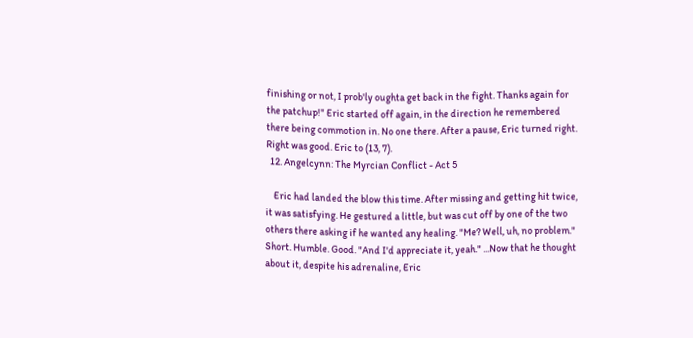finishing or not, I prob'ly oughta get back in the fight. Thanks again for the patchup!" Eric started off again, in the direction he remembered there being commotion in. No one there. After a pause, Eric turned right. Right was good. Eric to (13, 7).
  12. Angelcynn: The Myrcian Conflict - Act 5

    Eric had landed the blow this time. After missing and getting hit twice, it was satisfying. He gestured a little, but was cut off by one of the two others there asking if he wanted any healing. "Me? Well, uh, no problem." Short. Humble. Good. "And I'd appreciate it, yeah." ...Now that he thought about it, despite his adrenaline, Eric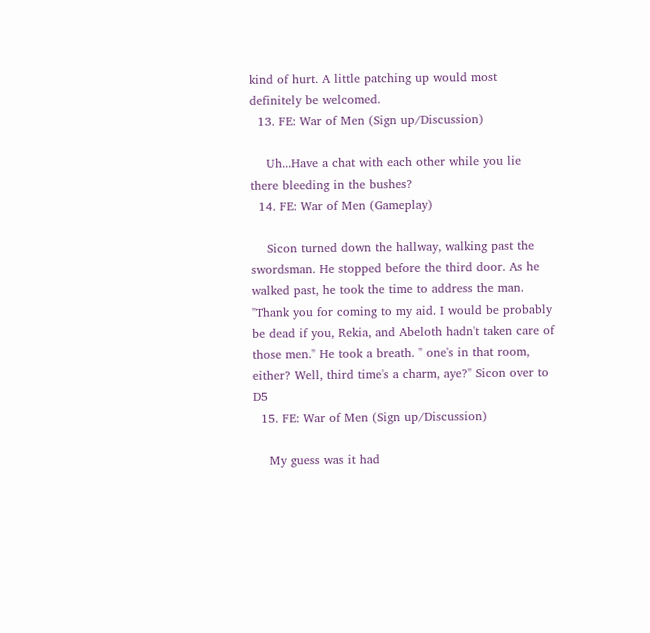kind of hurt. A little patching up would most definitely be welcomed.
  13. FE: War of Men (Sign up/Discussion)

    Uh...Have a chat with each other while you lie there bleeding in the bushes?
  14. FE: War of Men (Gameplay)

    Sicon turned down the hallway, walking past the swordsman. He stopped before the third door. As he walked past, he took the time to address the man. "Thank you for coming to my aid. I would be probably be dead if you, Rekia, and Abeloth hadn't taken care of those men." He took a breath. " one's in that room, either? Well, third time's a charm, aye?" Sicon over to D5
  15. FE: War of Men (Sign up/Discussion)

    My guess was it had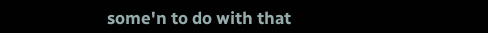some'n to do with that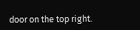door on the top right.